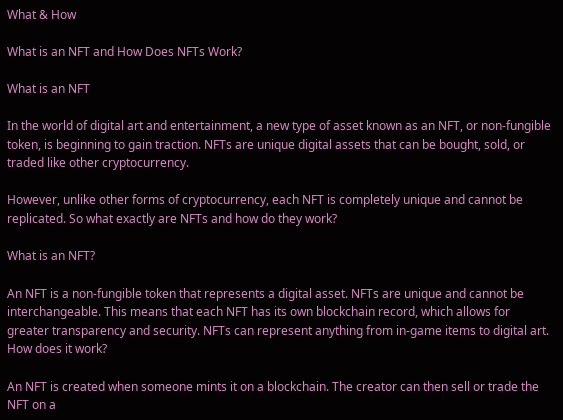What & How

What is an NFT and How Does NFTs Work?

What is an NFT

In the world of digital art and entertainment, a new type of asset known as an NFT, or non-fungible token, is beginning to gain traction. NFTs are unique digital assets that can be bought, sold, or traded like other cryptocurrency.

However, unlike other forms of cryptocurrency, each NFT is completely unique and cannot be replicated. So what exactly are NFTs and how do they work?

What is an NFT?

An NFT is a non-fungible token that represents a digital asset. NFTs are unique and cannot be interchangeable. This means that each NFT has its own blockchain record, which allows for greater transparency and security. NFTs can represent anything from in-game items to digital art. How does it work?

An NFT is created when someone mints it on a blockchain. The creator can then sell or trade the NFT on a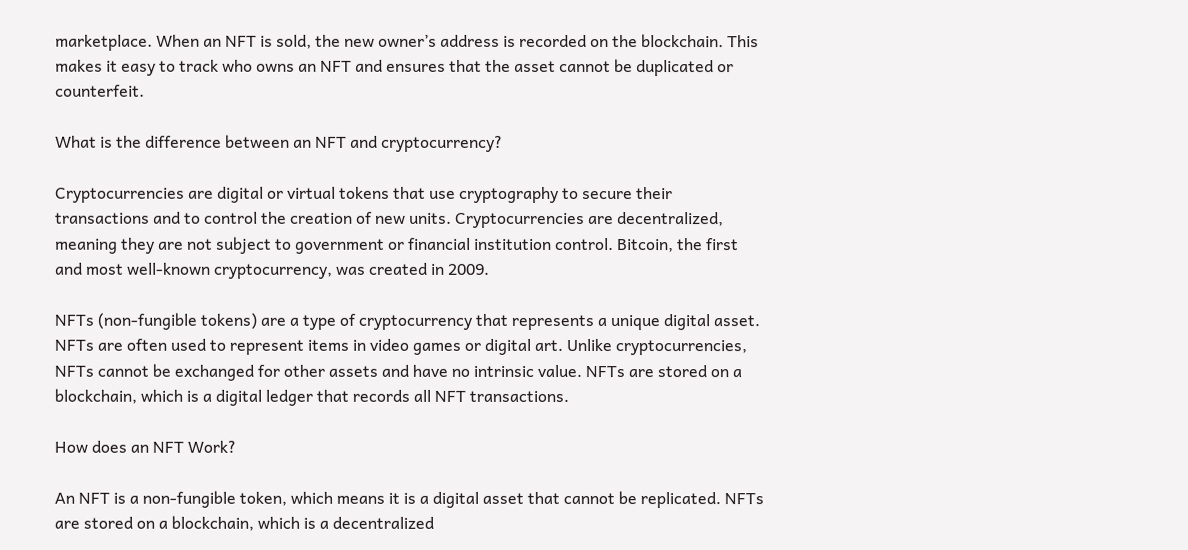marketplace. When an NFT is sold, the new owner’s address is recorded on the blockchain. This makes it easy to track who owns an NFT and ensures that the asset cannot be duplicated or counterfeit.

What is the difference between an NFT and cryptocurrency?

Cryptocurrencies are digital or virtual tokens that use cryptography to secure their transactions and to control the creation of new units. Cryptocurrencies are decentralized, meaning they are not subject to government or financial institution control. Bitcoin, the first and most well-known cryptocurrency, was created in 2009.

NFTs (non-fungible tokens) are a type of cryptocurrency that represents a unique digital asset. NFTs are often used to represent items in video games or digital art. Unlike cryptocurrencies, NFTs cannot be exchanged for other assets and have no intrinsic value. NFTs are stored on a blockchain, which is a digital ledger that records all NFT transactions.

How does an NFT Work?

An NFT is a non-fungible token, which means it is a digital asset that cannot be replicated. NFTs are stored on a blockchain, which is a decentralized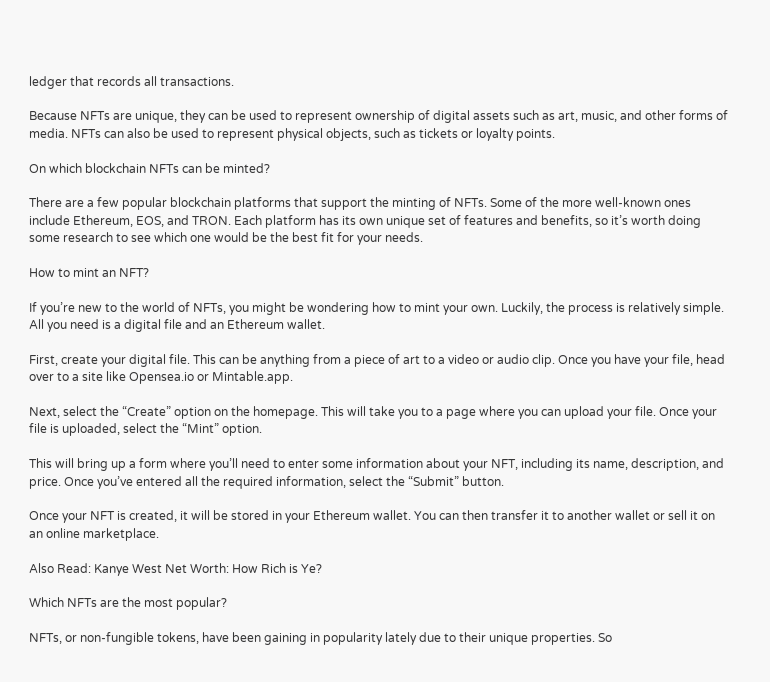ledger that records all transactions.

Because NFTs are unique, they can be used to represent ownership of digital assets such as art, music, and other forms of media. NFTs can also be used to represent physical objects, such as tickets or loyalty points.

On which blockchain NFTs can be minted?

There are a few popular blockchain platforms that support the minting of NFTs. Some of the more well-known ones include Ethereum, EOS, and TRON. Each platform has its own unique set of features and benefits, so it’s worth doing some research to see which one would be the best fit for your needs.

How to mint an NFT?

If you’re new to the world of NFTs, you might be wondering how to mint your own. Luckily, the process is relatively simple. All you need is a digital file and an Ethereum wallet.

First, create your digital file. This can be anything from a piece of art to a video or audio clip. Once you have your file, head over to a site like Opensea.io or Mintable.app.

Next, select the “Create” option on the homepage. This will take you to a page where you can upload your file. Once your file is uploaded, select the “Mint” option.

This will bring up a form where you’ll need to enter some information about your NFT, including its name, description, and price. Once you’ve entered all the required information, select the “Submit” button.

Once your NFT is created, it will be stored in your Ethereum wallet. You can then transfer it to another wallet or sell it on an online marketplace.

Also Read: Kanye West Net Worth: How Rich is Ye?

Which NFTs are the most popular?

NFTs, or non-fungible tokens, have been gaining in popularity lately due to their unique properties. So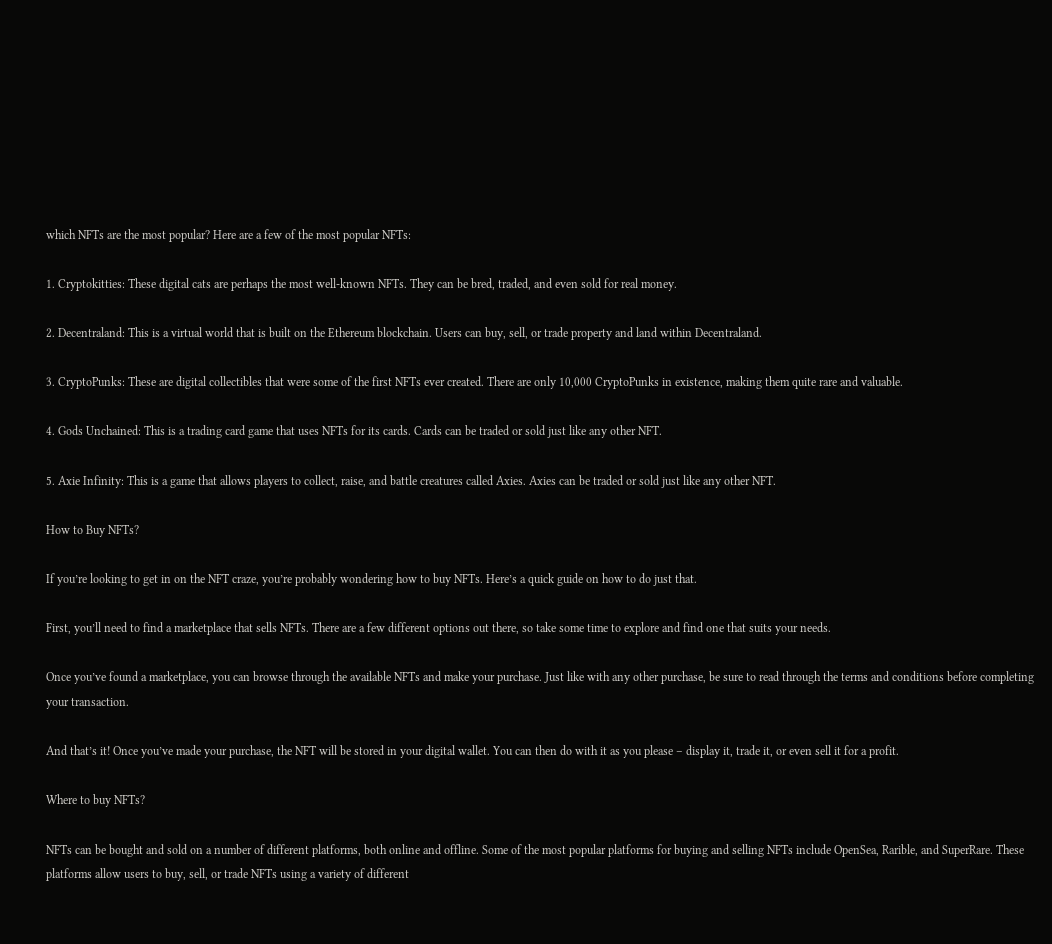which NFTs are the most popular? Here are a few of the most popular NFTs:

1. Cryptokitties: These digital cats are perhaps the most well-known NFTs. They can be bred, traded, and even sold for real money.

2. Decentraland: This is a virtual world that is built on the Ethereum blockchain. Users can buy, sell, or trade property and land within Decentraland.

3. CryptoPunks: These are digital collectibles that were some of the first NFTs ever created. There are only 10,000 CryptoPunks in existence, making them quite rare and valuable.

4. Gods Unchained: This is a trading card game that uses NFTs for its cards. Cards can be traded or sold just like any other NFT.

5. Axie Infinity: This is a game that allows players to collect, raise, and battle creatures called Axies. Axies can be traded or sold just like any other NFT.

How to Buy NFTs?

If you’re looking to get in on the NFT craze, you’re probably wondering how to buy NFTs. Here’s a quick guide on how to do just that.

First, you’ll need to find a marketplace that sells NFTs. There are a few different options out there, so take some time to explore and find one that suits your needs.

Once you’ve found a marketplace, you can browse through the available NFTs and make your purchase. Just like with any other purchase, be sure to read through the terms and conditions before completing your transaction.

And that’s it! Once you’ve made your purchase, the NFT will be stored in your digital wallet. You can then do with it as you please – display it, trade it, or even sell it for a profit.

Where to buy NFTs?

NFTs can be bought and sold on a number of different platforms, both online and offline. Some of the most popular platforms for buying and selling NFTs include OpenSea, Rarible, and SuperRare. These platforms allow users to buy, sell, or trade NFTs using a variety of different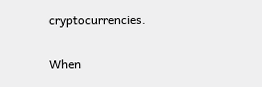cryptocurrencies.

When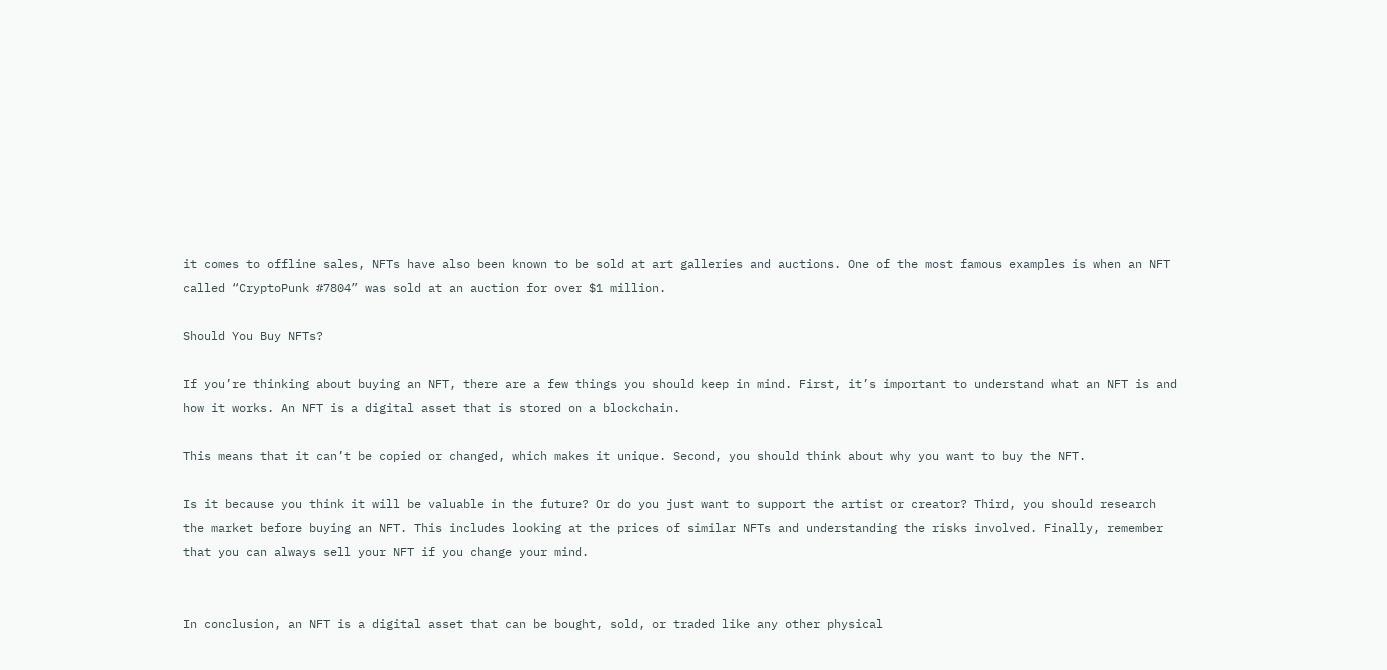it comes to offline sales, NFTs have also been known to be sold at art galleries and auctions. One of the most famous examples is when an NFT called “CryptoPunk #7804” was sold at an auction for over $1 million.

Should You Buy NFTs?

If you’re thinking about buying an NFT, there are a few things you should keep in mind. First, it’s important to understand what an NFT is and how it works. An NFT is a digital asset that is stored on a blockchain.

This means that it can’t be copied or changed, which makes it unique. Second, you should think about why you want to buy the NFT.

Is it because you think it will be valuable in the future? Or do you just want to support the artist or creator? Third, you should research the market before buying an NFT. This includes looking at the prices of similar NFTs and understanding the risks involved. Finally, remember that you can always sell your NFT if you change your mind.


In conclusion, an NFT is a digital asset that can be bought, sold, or traded like any other physical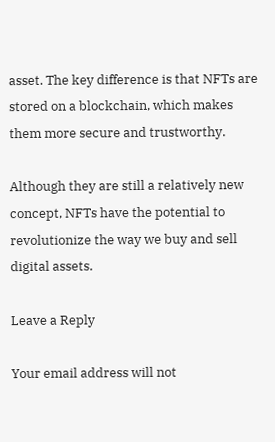asset. The key difference is that NFTs are stored on a blockchain, which makes them more secure and trustworthy.

Although they are still a relatively new concept, NFTs have the potential to revolutionize the way we buy and sell digital assets.

Leave a Reply

Your email address will not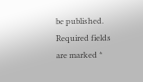be published. Required fields are marked *